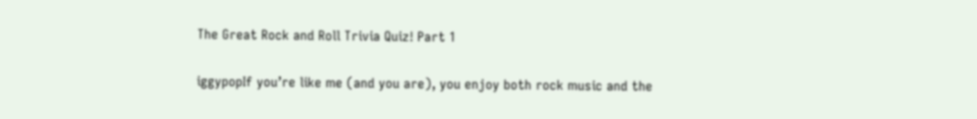The Great Rock and Roll Trivia Quiz! Part 1

iggypopIf you’re like me (and you are), you enjoy both rock music and the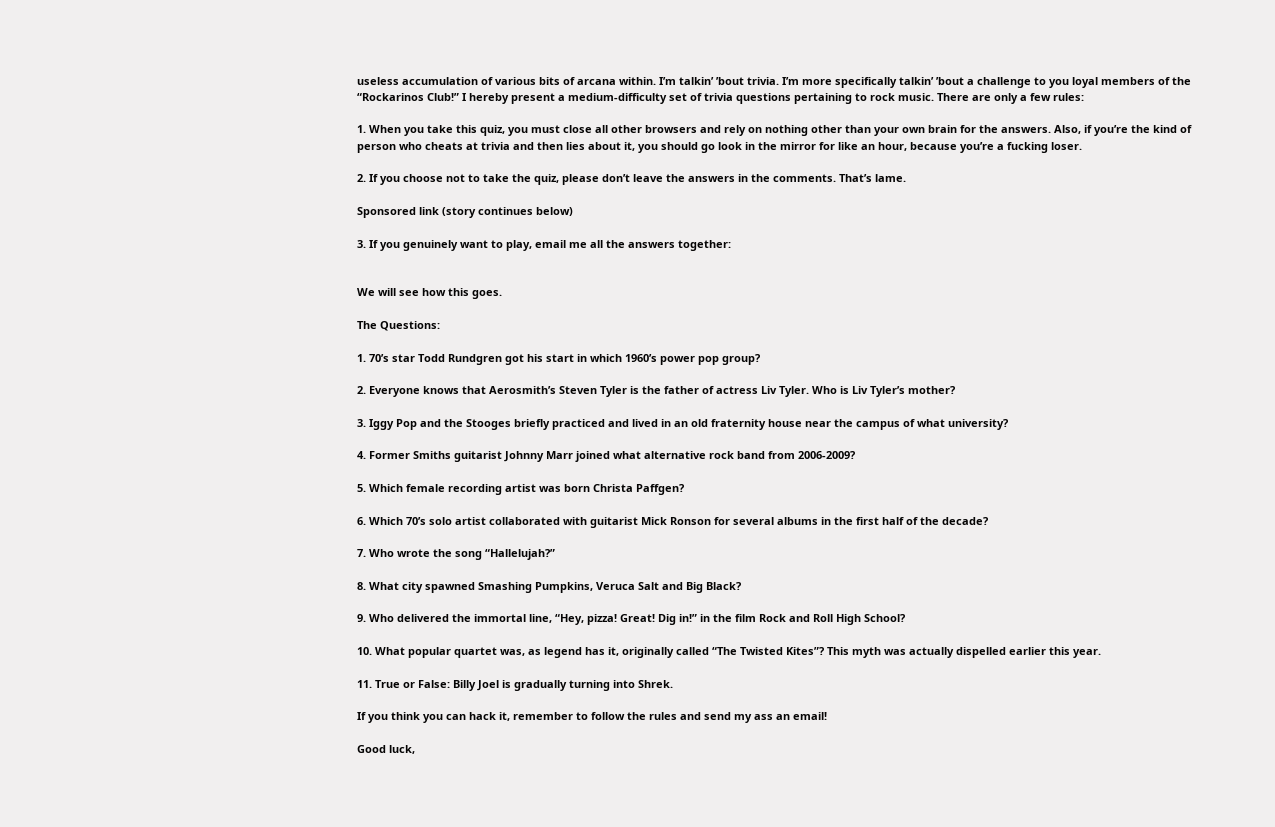useless accumulation of various bits of arcana within. I’m talkin’ ’bout trivia. I’m more specifically talkin’ ’bout a challenge to you loyal members of the “Rockarinos Club!” I hereby present a medium-difficulty set of trivia questions pertaining to rock music. There are only a few rules:

1. When you take this quiz, you must close all other browsers and rely on nothing other than your own brain for the answers. Also, if you’re the kind of person who cheats at trivia and then lies about it, you should go look in the mirror for like an hour, because you’re a fucking loser.

2. If you choose not to take the quiz, please don’t leave the answers in the comments. That’s lame.

Sponsored link (story continues below)

3. If you genuinely want to play, email me all the answers together:


We will see how this goes.

The Questions:

1. 70’s star Todd Rundgren got his start in which 1960’s power pop group?

2. Everyone knows that Aerosmith’s Steven Tyler is the father of actress Liv Tyler. Who is Liv Tyler’s mother?

3. Iggy Pop and the Stooges briefly practiced and lived in an old fraternity house near the campus of what university?

4. Former Smiths guitarist Johnny Marr joined what alternative rock band from 2006-2009?

5. Which female recording artist was born Christa Paffgen?

6. Which 70’s solo artist collaborated with guitarist Mick Ronson for several albums in the first half of the decade?

7. Who wrote the song “Hallelujah?”

8. What city spawned Smashing Pumpkins, Veruca Salt and Big Black?

9. Who delivered the immortal line, “Hey, pizza! Great! Dig in!” in the film Rock and Roll High School?

10. What popular quartet was, as legend has it, originally called “The Twisted Kites”? This myth was actually dispelled earlier this year.

11. True or False: Billy Joel is gradually turning into Shrek.

If you think you can hack it, remember to follow the rules and send my ass an email!

Good luck,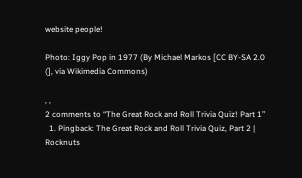website people!

Photo: Iggy Pop in 1977 (By Michael Markos [CC BY-SA 2.0 (], via Wikimedia Commons)

, ,
2 comments to “The Great Rock and Roll Trivia Quiz! Part 1”
  1. Pingback: The Great Rock and Roll Trivia Quiz, Part 2 | Rocknuts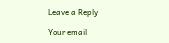Leave a Reply

Your email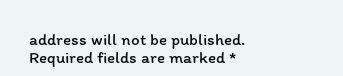address will not be published. Required fields are marked *